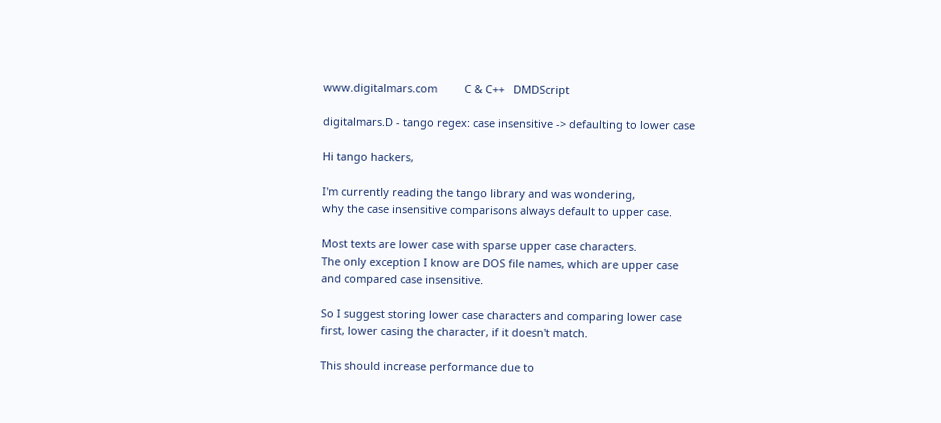www.digitalmars.com         C & C++   DMDScript

digitalmars.D - tango regex: case insensitive -> defaulting to lower case

Hi tango hackers,

I'm currently reading the tango library and was wondering,
why the case insensitive comparisons always default to upper case.

Most texts are lower case with sparse upper case characters.
The only exception I know are DOS file names, which are upper case
and compared case insensitive.

So I suggest storing lower case characters and comparing lower case
first, lower casing the character, if it doesn't match.

This should increase performance due to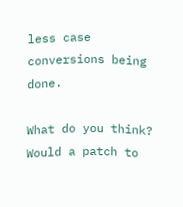less case conversions being done.

What do you think? Would a patch to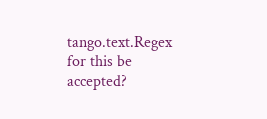tango.text.Regex for this be accepted?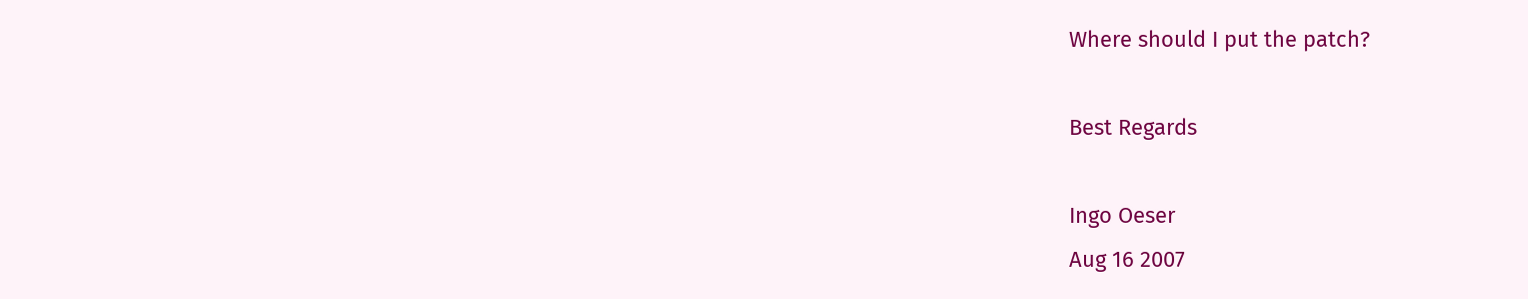Where should I put the patch?

Best Regards

Ingo Oeser
Aug 16 2007